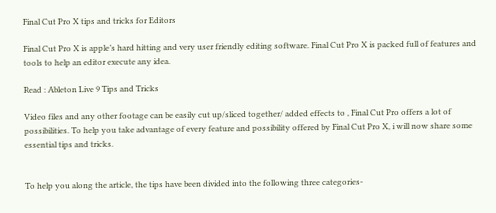Final Cut Pro X tips and tricks for Editors

Final Cut Pro X is apple’s hard hitting and very user friendly editing software. Final Cut Pro X is packed full of features and tools to help an editor execute any idea.

Read : Ableton Live 9 Tips and Tricks

Video files and any other footage can be easily cut up/sliced together/ added effects to , Final Cut Pro offers a lot of possibilities. To help you take advantage of every feature and possibility offered by Final Cut Pro X, i will now share some essential tips and tricks.


To help you along the article, the tips have been divided into the following three categories-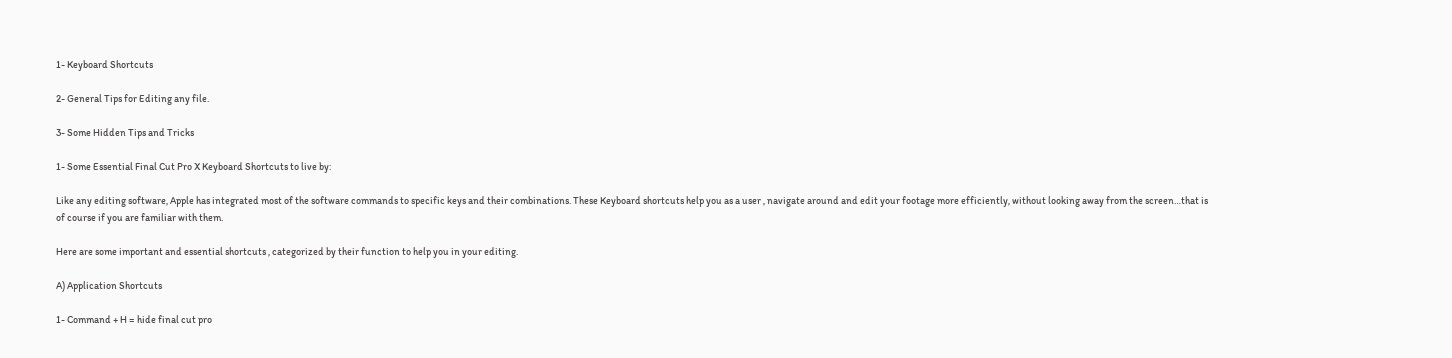1- Keyboard Shortcuts

2- General Tips for Editing any file.

3- Some Hidden Tips and Tricks

1- Some Essential Final Cut Pro X Keyboard Shortcuts to live by:

Like any editing software, Apple has integrated most of the software commands to specific keys and their combinations. These Keyboard shortcuts help you as a user , navigate around and edit your footage more efficiently, without looking away from the screen…that is of course if you are familiar with them.

Here are some important and essential shortcuts , categorized by their function to help you in your editing.

A) Application Shortcuts

1- Command + H = hide final cut pro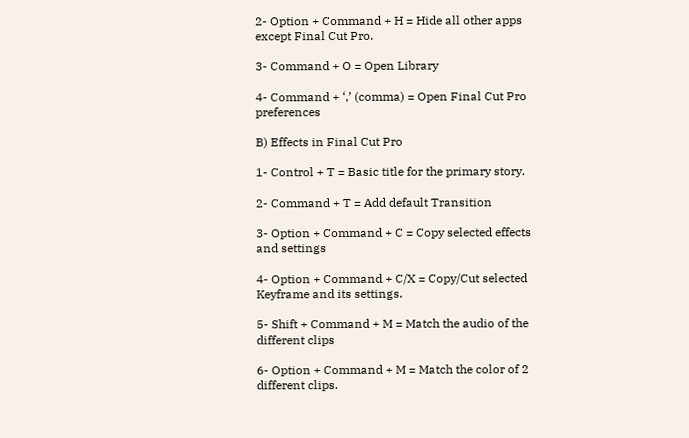2- Option + Command + H = Hide all other apps except Final Cut Pro.

3- Command + O = Open Library

4- Command + ‘,’ (comma) = Open Final Cut Pro preferences

B) Effects in Final Cut Pro

1- Control + T = Basic title for the primary story.

2- Command + T = Add default Transition

3- Option + Command + C = Copy selected effects and settings

4- Option + Command + C/X = Copy/Cut selected Keyframe and its settings.

5- Shift + Command + M = Match the audio of the different clips

6- Option + Command + M = Match the color of 2 different clips.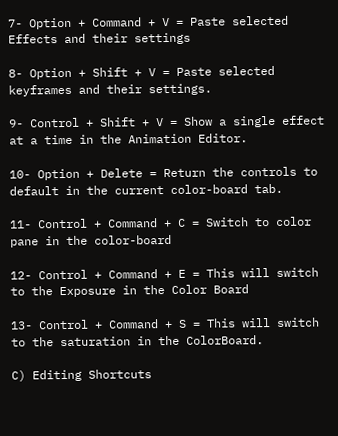7- Option + Command + V = Paste selected Effects and their settings

8- Option + Shift + V = Paste selected keyframes and their settings.

9- Control + Shift + V = Show a single effect at a time in the Animation Editor.

10- Option + Delete = Return the controls to default in the current color-board tab.

11- Control + Command + C = Switch to color pane in the color-board

12- Control + Command + E = This will switch to the Exposure in the Color Board

13- Control + Command + S = This will switch to the saturation in the ColorBoard.

C) Editing Shortcuts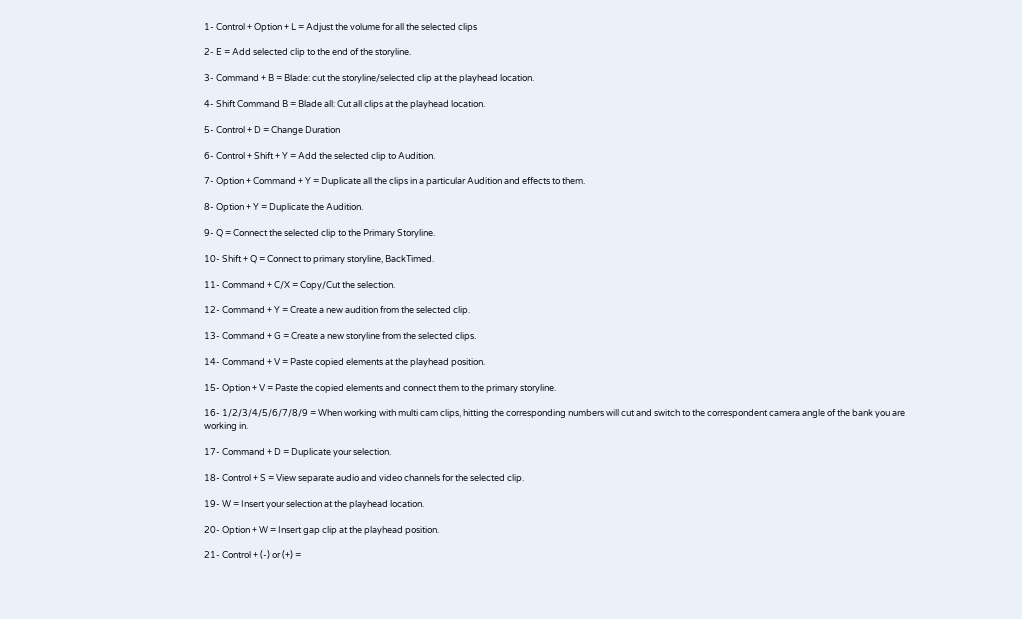1- Control + Option + L = Adjust the volume for all the selected clips

2- E = Add selected clip to the end of the storyline.

3- Command + B = Blade: cut the storyline/selected clip at the playhead location.

4- Shift Command B = Blade all: Cut all clips at the playhead location.

5- Control + D = Change Duration

6- Control + Shift + Y = Add the selected clip to Audition.

7- Option + Command + Y = Duplicate all the clips in a particular Audition and effects to them.

8- Option + Y = Duplicate the Audition.

9- Q = Connect the selected clip to the Primary Storyline.

10- Shift + Q = Connect to primary storyline, BackTimed.

11- Command + C/X = Copy/Cut the selection.

12- Command + Y = Create a new audition from the selected clip.

13- Command + G = Create a new storyline from the selected clips.

14- Command + V = Paste copied elements at the playhead position.

15- Option + V = Paste the copied elements and connect them to the primary storyline.

16- 1/2/3/4/5/6/7/8/9 = When working with multi cam clips, hitting the corresponding numbers will cut and switch to the correspondent camera angle of the bank you are working in.

17- Command + D = Duplicate your selection.

18- Control + S = View separate audio and video channels for the selected clip.

19- W = Insert your selection at the playhead location.

20- Option + W = Insert gap clip at the playhead position.

21- Control + (-) or (+) =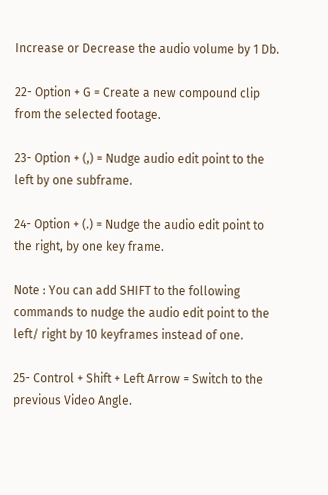Increase or Decrease the audio volume by 1 Db.

22- Option + G = Create a new compound clip from the selected footage.

23- Option + (,) = Nudge audio edit point to the left by one subframe.

24- Option + (.) = Nudge the audio edit point to the right, by one key frame.

Note : You can add SHIFT to the following commands to nudge the audio edit point to the left/ right by 10 keyframes instead of one.

25- Control + Shift + Left Arrow = Switch to the previous Video Angle.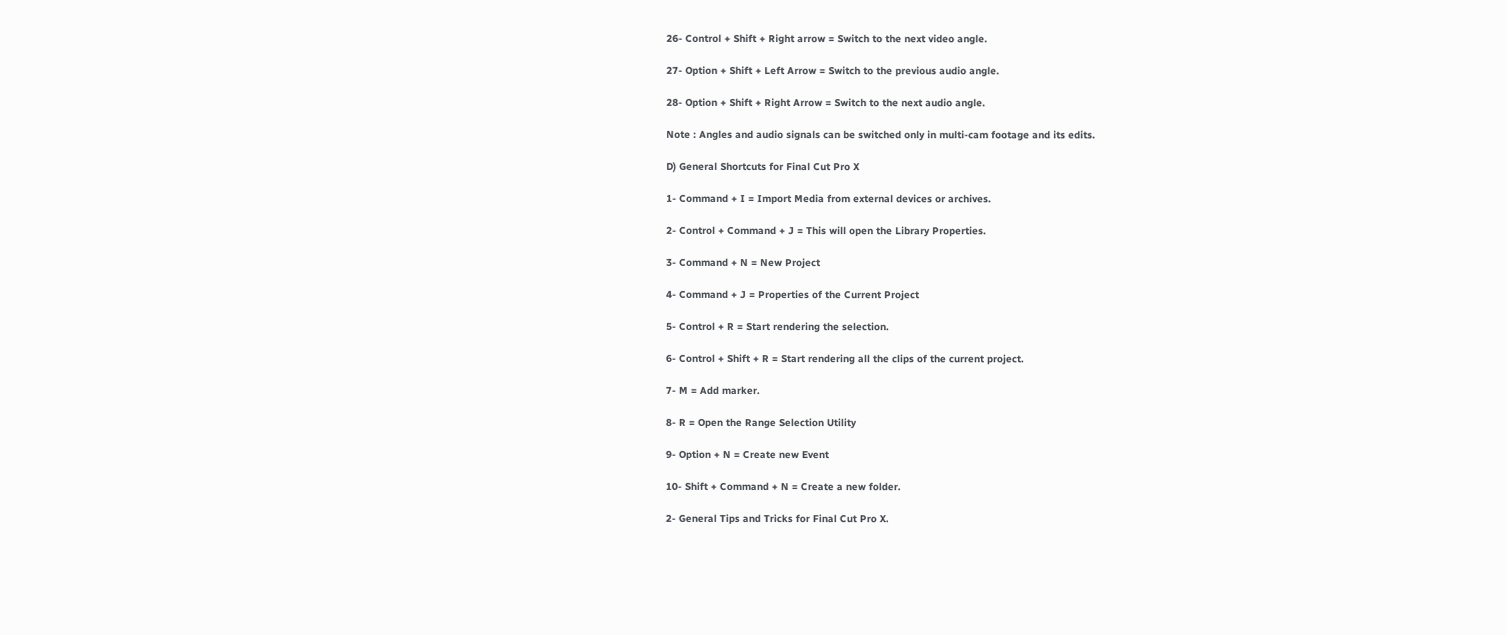26- Control + Shift + Right arrow = Switch to the next video angle.

27- Option + Shift + Left Arrow = Switch to the previous audio angle.

28- Option + Shift + Right Arrow = Switch to the next audio angle.

Note : Angles and audio signals can be switched only in multi-cam footage and its edits.

D) General Shortcuts for Final Cut Pro X

1- Command + I = Import Media from external devices or archives.

2- Control + Command + J = This will open the Library Properties.

3- Command + N = New Project

4- Command + J = Properties of the Current Project

5- Control + R = Start rendering the selection.

6- Control + Shift + R = Start rendering all the clips of the current project.

7- M = Add marker.

8- R = Open the Range Selection Utility

9- Option + N = Create new Event

10- Shift + Command + N = Create a new folder.

2- General Tips and Tricks for Final Cut Pro X.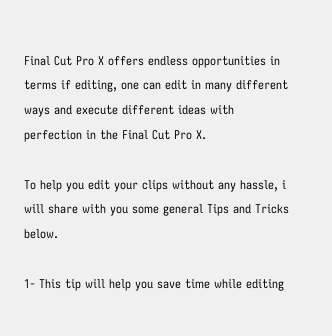Final Cut Pro X offers endless opportunities in terms if editing, one can edit in many different ways and execute different ideas with perfection in the Final Cut Pro X.

To help you edit your clips without any hassle, i will share with you some general Tips and Tricks below.

1- This tip will help you save time while editing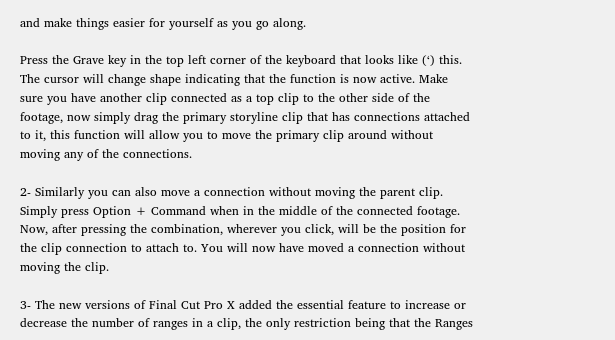and make things easier for yourself as you go along.

Press the Grave key in the top left corner of the keyboard that looks like (‘) this. The cursor will change shape indicating that the function is now active. Make sure you have another clip connected as a top clip to the other side of the footage, now simply drag the primary storyline clip that has connections attached to it, this function will allow you to move the primary clip around without moving any of the connections.

2- Similarly you can also move a connection without moving the parent clip. Simply press Option + Command when in the middle of the connected footage. Now, after pressing the combination, wherever you click, will be the position for the clip connection to attach to. You will now have moved a connection without moving the clip.

3- The new versions of Final Cut Pro X added the essential feature to increase or decrease the number of ranges in a clip, the only restriction being that the Ranges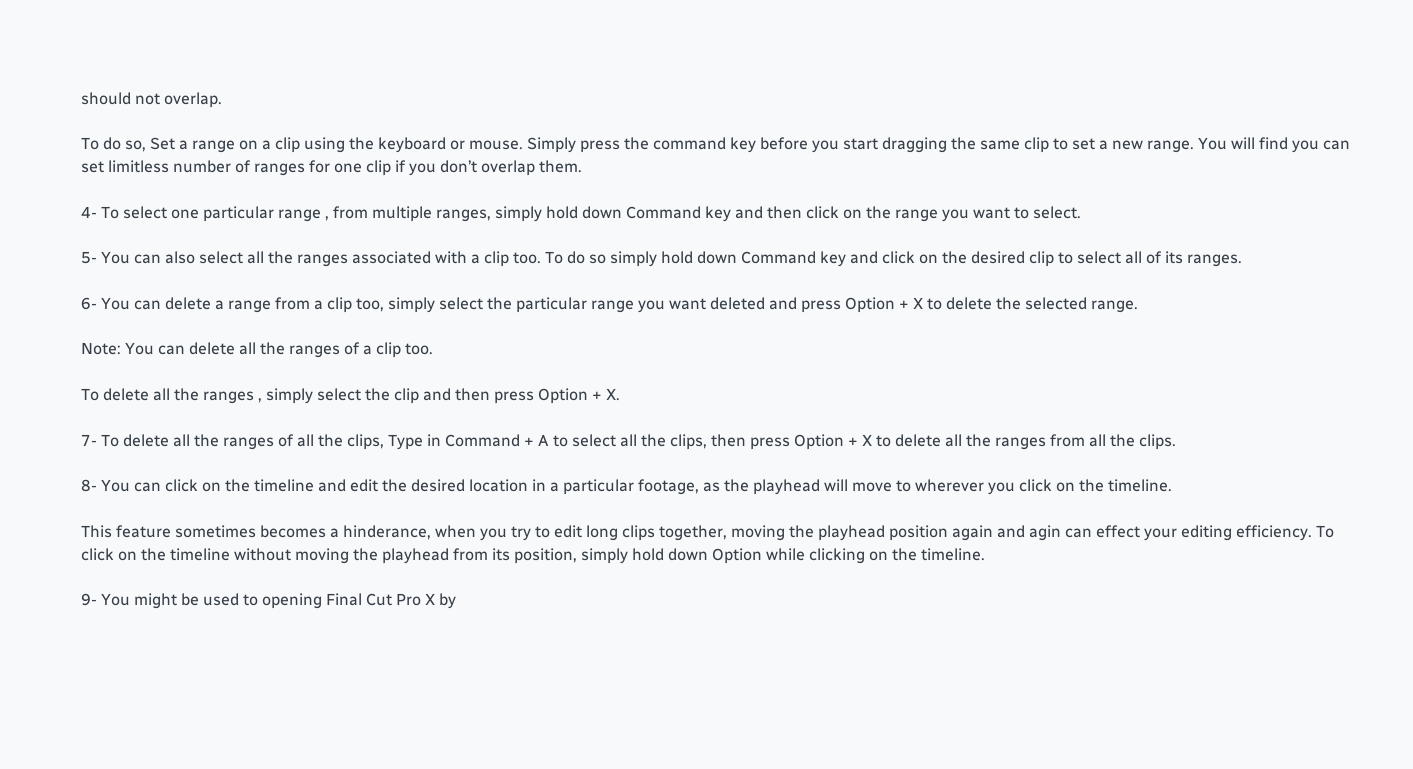should not overlap.

To do so, Set a range on a clip using the keyboard or mouse. Simply press the command key before you start dragging the same clip to set a new range. You will find you can set limitless number of ranges for one clip if you don’t overlap them.

4- To select one particular range , from multiple ranges, simply hold down Command key and then click on the range you want to select.

5- You can also select all the ranges associated with a clip too. To do so simply hold down Command key and click on the desired clip to select all of its ranges.

6- You can delete a range from a clip too, simply select the particular range you want deleted and press Option + X to delete the selected range.

Note: You can delete all the ranges of a clip too.

To delete all the ranges , simply select the clip and then press Option + X.

7- To delete all the ranges of all the clips, Type in Command + A to select all the clips, then press Option + X to delete all the ranges from all the clips.

8- You can click on the timeline and edit the desired location in a particular footage, as the playhead will move to wherever you click on the timeline.

This feature sometimes becomes a hinderance, when you try to edit long clips together, moving the playhead position again and agin can effect your editing efficiency. To click on the timeline without moving the playhead from its position, simply hold down Option while clicking on the timeline.

9- You might be used to opening Final Cut Pro X by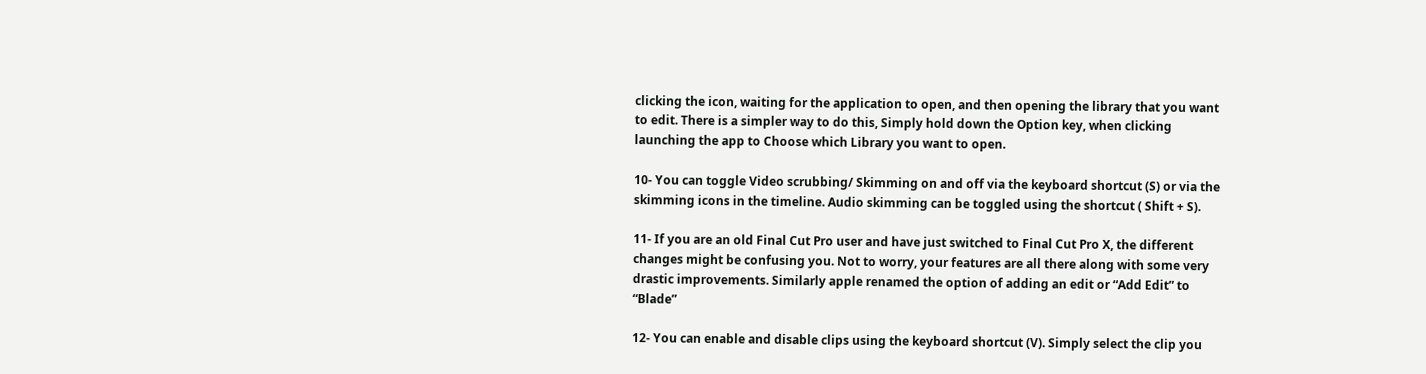clicking the icon, waiting for the application to open, and then opening the library that you want to edit. There is a simpler way to do this, Simply hold down the Option key, when clicking launching the app to Choose which Library you want to open.

10- You can toggle Video scrubbing/ Skimming on and off via the keyboard shortcut (S) or via the skimming icons in the timeline. Audio skimming can be toggled using the shortcut ( Shift + S).

11- If you are an old Final Cut Pro user and have just switched to Final Cut Pro X, the different changes might be confusing you. Not to worry, your features are all there along with some very drastic improvements. Similarly apple renamed the option of adding an edit or “Add Edit” to “Blade”

12- You can enable and disable clips using the keyboard shortcut (V). Simply select the clip you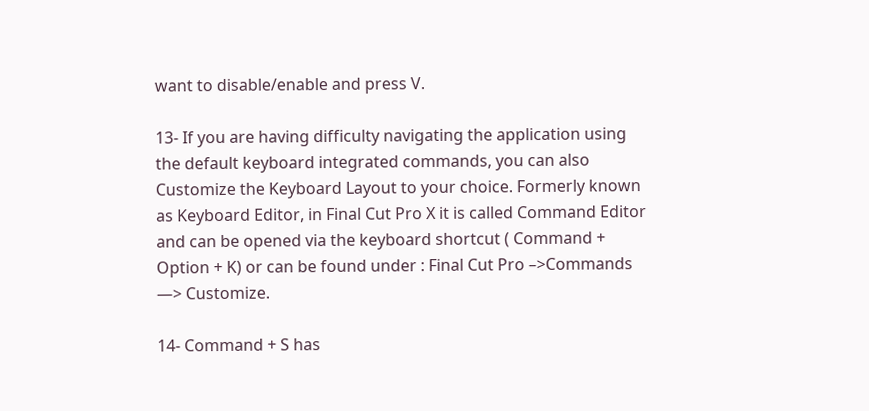want to disable/enable and press V.

13- If you are having difficulty navigating the application using the default keyboard integrated commands, you can also Customize the Keyboard Layout to your choice. Formerly known as Keyboard Editor, in Final Cut Pro X it is called Command Editor and can be opened via the keyboard shortcut ( Command + Option + K) or can be found under : Final Cut Pro –>Commands —> Customize.

14- Command + S has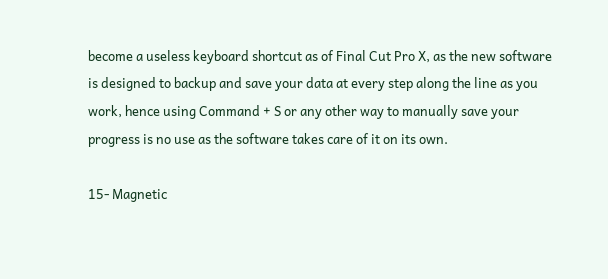become a useless keyboard shortcut as of Final Cut Pro X, as the new software is designed to backup and save your data at every step along the line as you work, hence using Command + S or any other way to manually save your progress is no use as the software takes care of it on its own.

15- Magnetic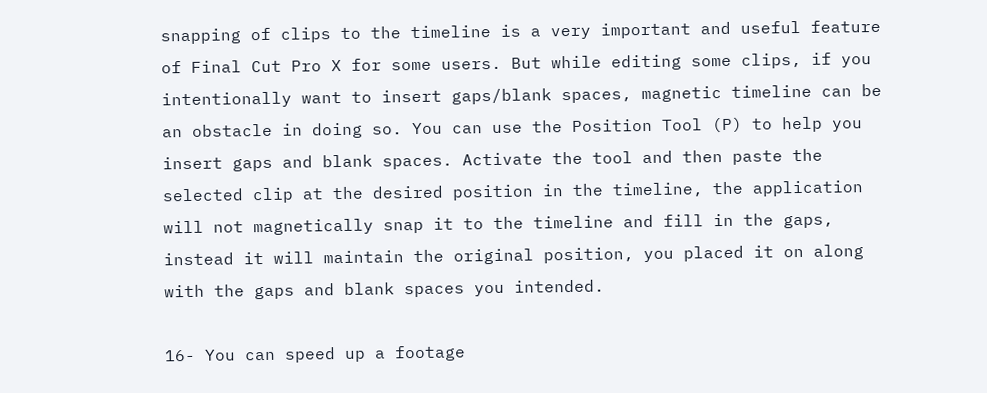snapping of clips to the timeline is a very important and useful feature of Final Cut Pro X for some users. But while editing some clips, if you intentionally want to insert gaps/blank spaces, magnetic timeline can be an obstacle in doing so. You can use the Position Tool (P) to help you insert gaps and blank spaces. Activate the tool and then paste the selected clip at the desired position in the timeline, the application will not magnetically snap it to the timeline and fill in the gaps, instead it will maintain the original position, you placed it on along with the gaps and blank spaces you intended.

16- You can speed up a footage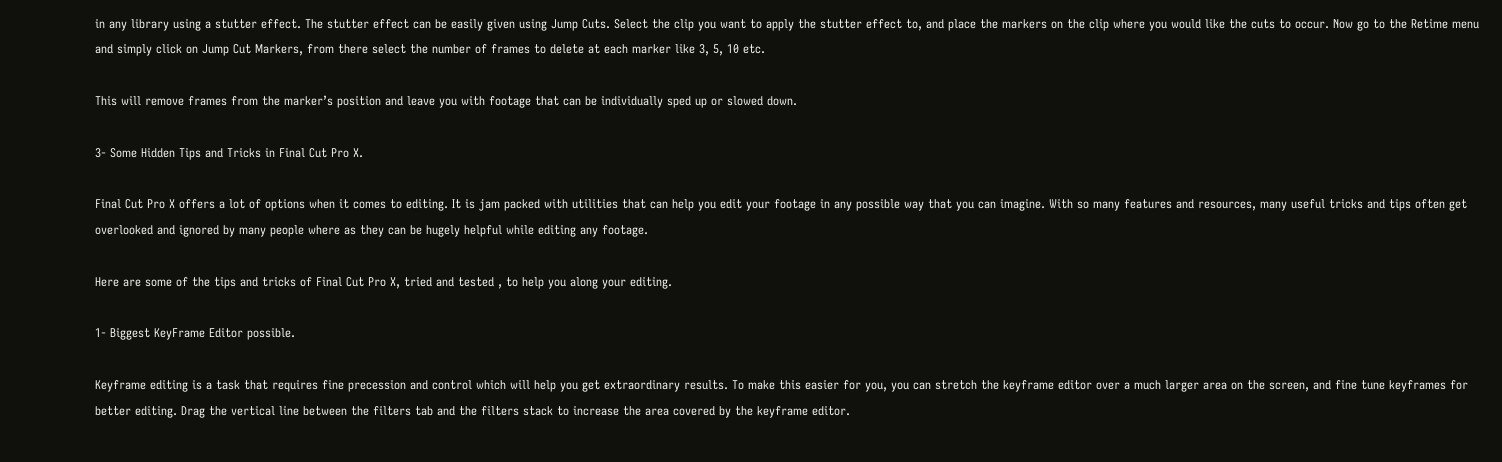in any library using a stutter effect. The stutter effect can be easily given using Jump Cuts. Select the clip you want to apply the stutter effect to, and place the markers on the clip where you would like the cuts to occur. Now go to the Retime menu and simply click on Jump Cut Markers, from there select the number of frames to delete at each marker like 3, 5, 10 etc.

This will remove frames from the marker’s position and leave you with footage that can be individually sped up or slowed down.

3- Some Hidden Tips and Tricks in Final Cut Pro X.

Final Cut Pro X offers a lot of options when it comes to editing. It is jam packed with utilities that can help you edit your footage in any possible way that you can imagine. With so many features and resources, many useful tricks and tips often get overlooked and ignored by many people where as they can be hugely helpful while editing any footage.

Here are some of the tips and tricks of Final Cut Pro X, tried and tested , to help you along your editing.

1- Biggest KeyFrame Editor possible.

Keyframe editing is a task that requires fine precession and control which will help you get extraordinary results. To make this easier for you, you can stretch the keyframe editor over a much larger area on the screen, and fine tune keyframes for better editing. Drag the vertical line between the filters tab and the filters stack to increase the area covered by the keyframe editor.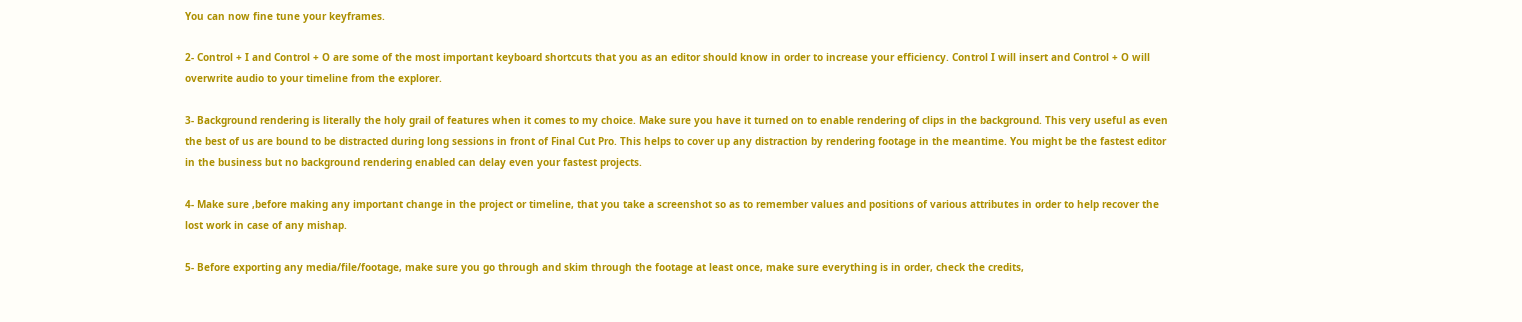You can now fine tune your keyframes.

2- Control + I and Control + O are some of the most important keyboard shortcuts that you as an editor should know in order to increase your efficiency. Control I will insert and Control + O will overwrite audio to your timeline from the explorer.

3- Background rendering is literally the holy grail of features when it comes to my choice. Make sure you have it turned on to enable rendering of clips in the background. This very useful as even the best of us are bound to be distracted during long sessions in front of Final Cut Pro. This helps to cover up any distraction by rendering footage in the meantime. You might be the fastest editor in the business but no background rendering enabled can delay even your fastest projects.

4- Make sure ,before making any important change in the project or timeline, that you take a screenshot so as to remember values and positions of various attributes in order to help recover the lost work in case of any mishap.

5- Before exporting any media/file/footage, make sure you go through and skim through the footage at least once, make sure everything is in order, check the credits,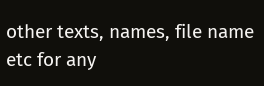other texts, names, file name etc for any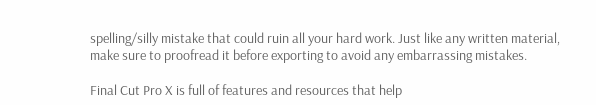spelling/silly mistake that could ruin all your hard work. Just like any written material, make sure to proofread it before exporting to avoid any embarrassing mistakes.

Final Cut Pro X is full of features and resources that help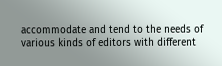accommodate and tend to the needs of various kinds of editors with different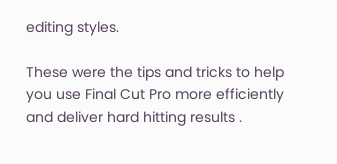editing styles.

These were the tips and tricks to help you use Final Cut Pro more efficiently and deliver hard hitting results .